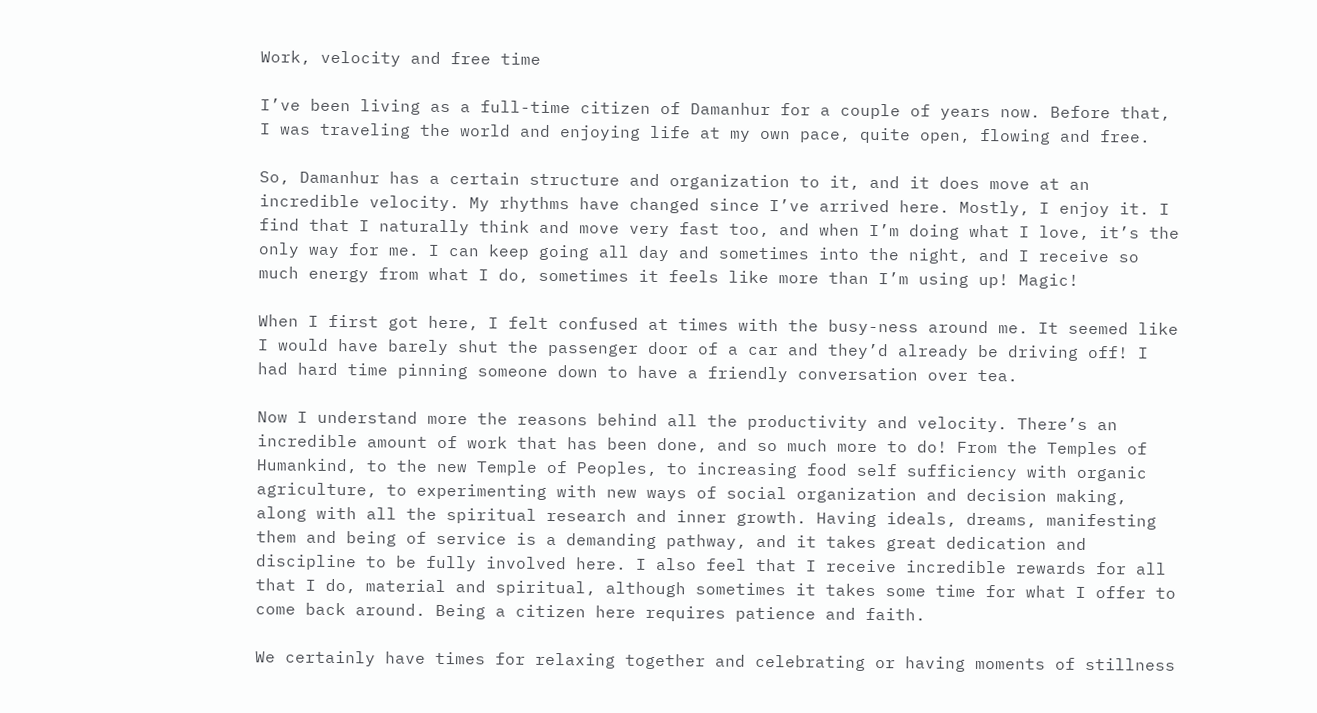Work, velocity and free time

I’ve been living as a full-time citizen of Damanhur for a couple of years now. Before that, I was traveling the world and enjoying life at my own pace, quite open, flowing and free.

So, Damanhur has a certain structure and organization to it, and it does move at an incredible velocity. My rhythms have changed since I’ve arrived here. Mostly, I enjoy it. I find that I naturally think and move very fast too, and when I’m doing what I love, it’s the only way for me. I can keep going all day and sometimes into the night, and I receive so much energy from what I do, sometimes it feels like more than I’m using up! Magic!

When I first got here, I felt confused at times with the busy-ness around me. It seemed like I would have barely shut the passenger door of a car and they’d already be driving off! I had hard time pinning someone down to have a friendly conversation over tea.

Now I understand more the reasons behind all the productivity and velocity. There’s an incredible amount of work that has been done, and so much more to do! From the Temples of Humankind, to the new Temple of Peoples, to increasing food self sufficiency with organic agriculture, to experimenting with new ways of social organization and decision making, along with all the spiritual research and inner growth. Having ideals, dreams, manifesting them and being of service is a demanding pathway, and it takes great dedication and discipline to be fully involved here. I also feel that I receive incredible rewards for all that I do, material and spiritual, although sometimes it takes some time for what I offer to come back around. Being a citizen here requires patience and faith.

We certainly have times for relaxing together and celebrating or having moments of stillness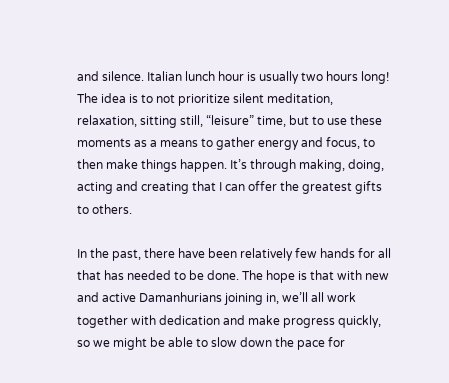and silence. Italian lunch hour is usually two hours long! The idea is to not prioritize silent meditation, relaxation, sitting still, “leisure” time, but to use these moments as a means to gather energy and focus, to then make things happen. It’s through making, doing, acting and creating that I can offer the greatest gifts to others.

In the past, there have been relatively few hands for all that has needed to be done. The hope is that with new and active Damanhurians joining in, we’ll all work together with dedication and make progress quickly, so we might be able to slow down the pace for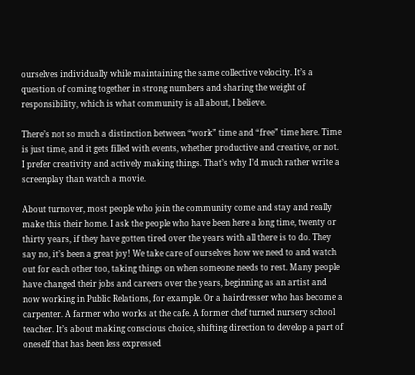ourselves individually while maintaining the same collective velocity. It’s a question of coming together in strong numbers and sharing the weight of responsibility, which is what community is all about, I believe.

There’s not so much a distinction between “work” time and “free” time here. Time is just time, and it gets filled with events, whether productive and creative, or not. I prefer creativity and actively making things. That’s why I’d much rather write a screenplay than watch a movie.

About turnover, most people who join the community come and stay and really make this their home. I ask the people who have been here a long time, twenty or thirty years, if they have gotten tired over the years with all there is to do. They say no, it’s been a great joy! We take care of ourselves how we need to and watch out for each other too, taking things on when someone needs to rest. Many people have changed their jobs and careers over the years, beginning as an artist and now working in Public Relations, for example. Or a hairdresser who has become a carpenter. A farmer who works at the cafe. A former chef turned nursery school teacher. It’s about making conscious choice, shifting direction to develop a part of oneself that has been less expressed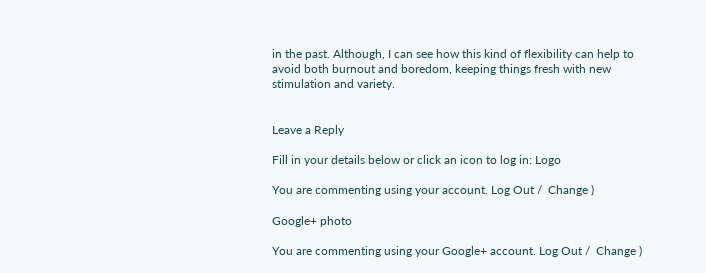in the past. Although, I can see how this kind of flexibility can help to avoid both burnout and boredom, keeping things fresh with new stimulation and variety.


Leave a Reply

Fill in your details below or click an icon to log in: Logo

You are commenting using your account. Log Out /  Change )

Google+ photo

You are commenting using your Google+ account. Log Out /  Change )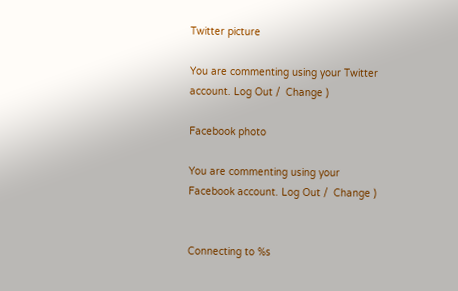Twitter picture

You are commenting using your Twitter account. Log Out /  Change )

Facebook photo

You are commenting using your Facebook account. Log Out /  Change )


Connecting to %s